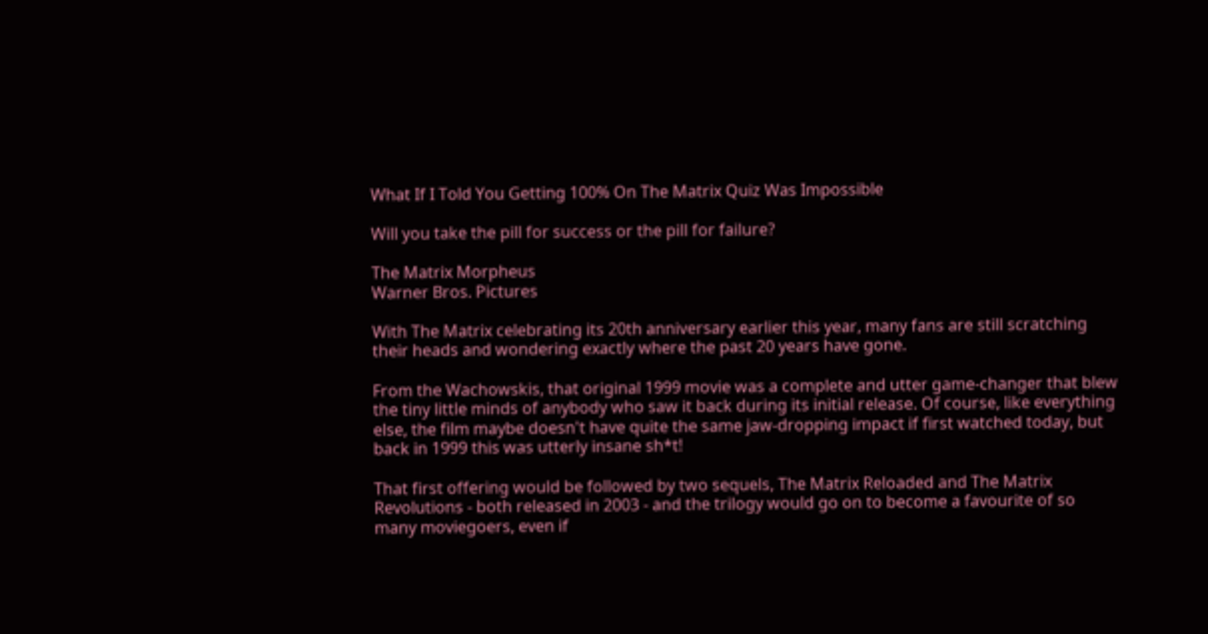What If I Told You Getting 100% On The Matrix Quiz Was Impossible

Will you take the pill for success or the pill for failure?

The Matrix Morpheus
Warner Bros. Pictures

With The Matrix celebrating its 20th anniversary earlier this year, many fans are still scratching their heads and wondering exactly where the past 20 years have gone.

From the Wachowskis, that original 1999 movie was a complete and utter game-changer that blew the tiny little minds of anybody who saw it back during its initial release. Of course, like everything else, the film maybe doesn't have quite the same jaw-dropping impact if first watched today, but back in 1999 this was utterly insane sh*t!

That first offering would be followed by two sequels, The Matrix Reloaded and The Matrix Revolutions - both released in 2003 - and the trilogy would go on to become a favourite of so many moviegoers, even if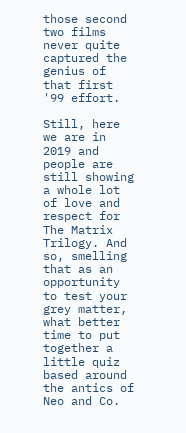those second two films never quite captured the genius of that first '99 effort.

Still, here we are in 2019 and people are still showing a whole lot of love and respect for The Matrix Trilogy. And so, smelling that as an opportunity to test your grey matter, what better time to put together a little quiz based around the antics of Neo and Co.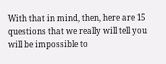With that in mind, then, here are 15 questions that we really will tell you will be impossible to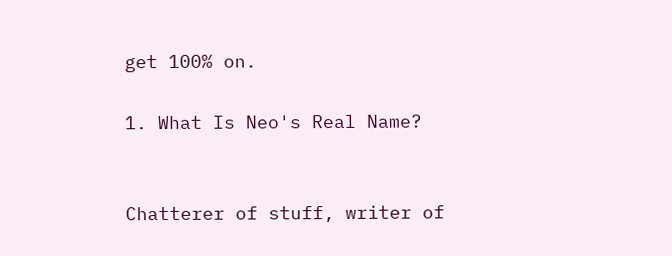get 100% on.

1. What Is Neo's Real Name?


Chatterer of stuff, writer of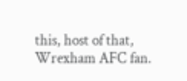this, host of that, Wrexham AFC fan.